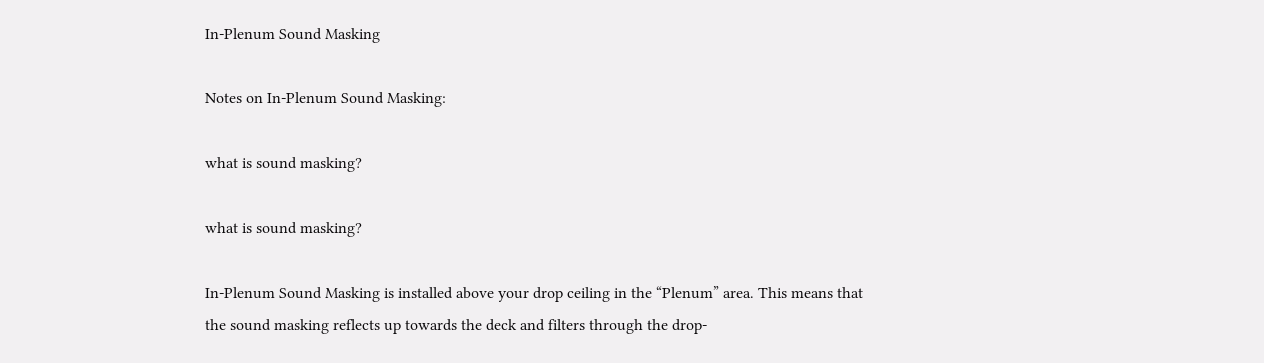In-Plenum Sound Masking

Notes on In-Plenum Sound Masking:

what is sound masking?

what is sound masking?

In-Plenum Sound Masking is installed above your drop ceiling in the “Plenum” area. This means that the sound masking reflects up towards the deck and filters through the drop-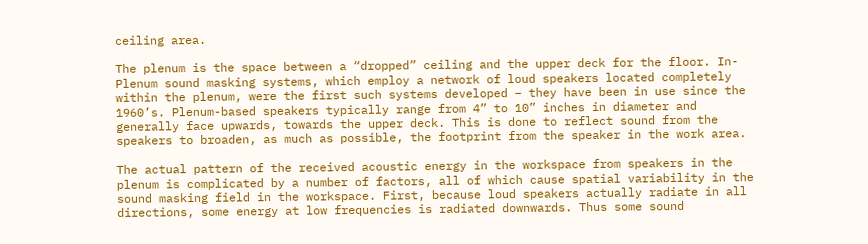ceiling area.

The plenum is the space between a “dropped” ceiling and the upper deck for the floor. In-Plenum sound masking systems, which employ a network of loud speakers located completely within the plenum, were the first such systems developed – they have been in use since the 1960’s. Plenum-based speakers typically range from 4” to 10” inches in diameter and generally face upwards, towards the upper deck. This is done to reflect sound from the speakers to broaden, as much as possible, the footprint from the speaker in the work area.

The actual pattern of the received acoustic energy in the workspace from speakers in the plenum is complicated by a number of factors, all of which cause spatial variability in the sound masking field in the workspace. First, because loud speakers actually radiate in all directions, some energy at low frequencies is radiated downwards. Thus some sound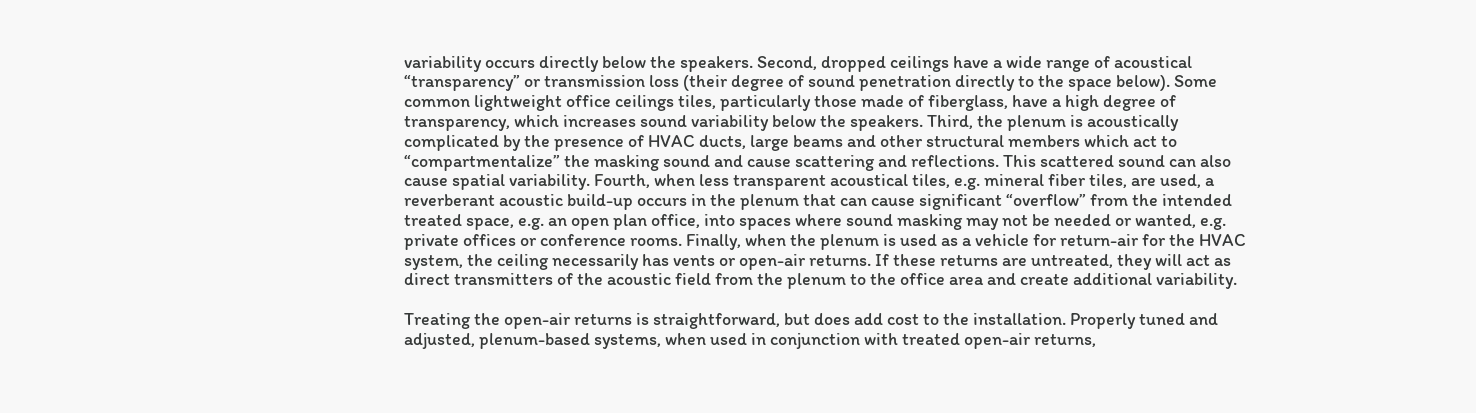variability occurs directly below the speakers. Second, dropped ceilings have a wide range of acoustical “transparency” or transmission loss (their degree of sound penetration directly to the space below). Some common lightweight office ceilings tiles, particularly those made of fiberglass, have a high degree of transparency, which increases sound variability below the speakers. Third, the plenum is acoustically complicated by the presence of HVAC ducts, large beams and other structural members which act to “compartmentalize” the masking sound and cause scattering and reflections. This scattered sound can also cause spatial variability. Fourth, when less transparent acoustical tiles, e.g. mineral fiber tiles, are used, a reverberant acoustic build-up occurs in the plenum that can cause significant “overflow” from the intended treated space, e.g. an open plan office, into spaces where sound masking may not be needed or wanted, e.g. private offices or conference rooms. Finally, when the plenum is used as a vehicle for return-air for the HVAC system, the ceiling necessarily has vents or open-air returns. If these returns are untreated, they will act as direct transmitters of the acoustic field from the plenum to the office area and create additional variability.

Treating the open-air returns is straightforward, but does add cost to the installation. Properly tuned and adjusted, plenum-based systems, when used in conjunction with treated open-air returns,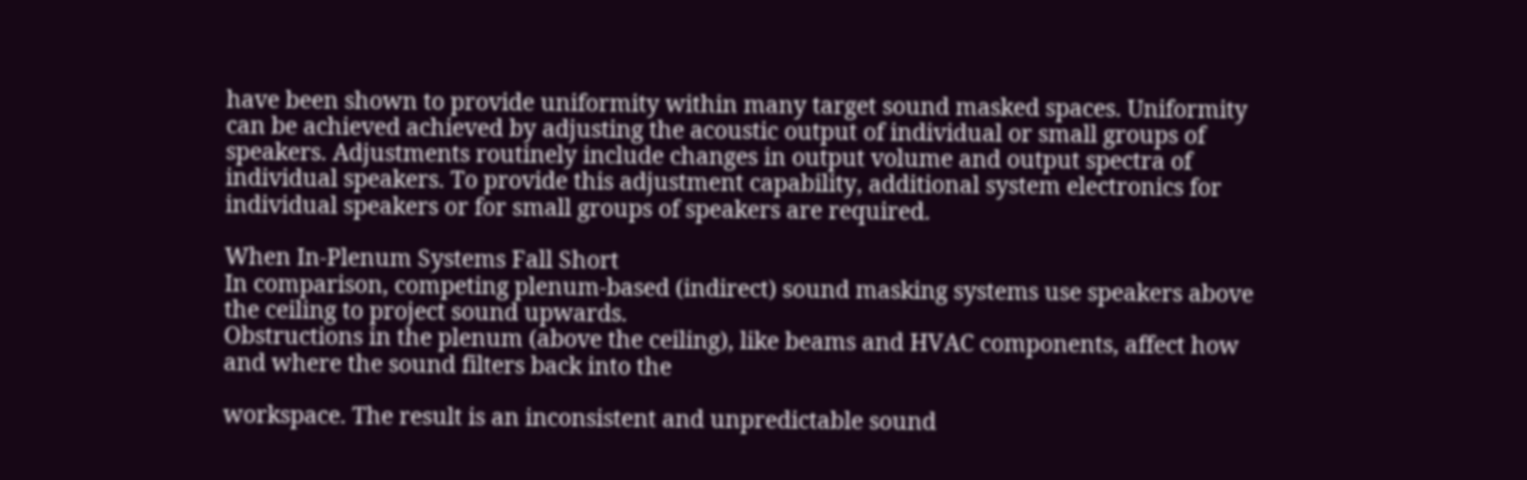have been shown to provide uniformity within many target sound masked spaces. Uniformity can be achieved achieved by adjusting the acoustic output of individual or small groups of speakers. Adjustments routinely include changes in output volume and output spectra of individual speakers. To provide this adjustment capability, additional system electronics for individual speakers or for small groups of speakers are required.

When In-Plenum Systems Fall Short
In comparison, competing plenum-based (indirect) sound masking systems use speakers above the ceiling to project sound upwards.
Obstructions in the plenum (above the ceiling), like beams and HVAC components, affect how and where the sound filters back into the

workspace. The result is an inconsistent and unpredictable sound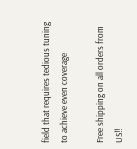field that requires tedious tuning to achieve even coverage

Free shipping on all orders from US!!